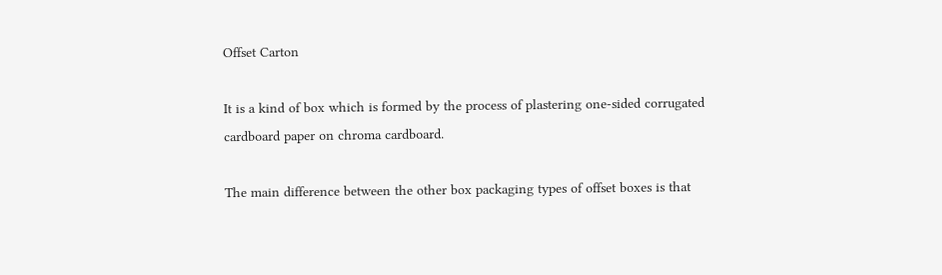Offset Carton

It is a kind of box which is formed by the process of plastering one-sided corrugated cardboard paper on chroma cardboard.

The main difference between the other box packaging types of offset boxes is that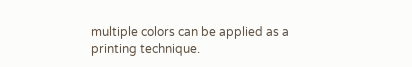multiple colors can be applied as a printing technique.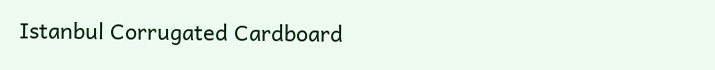Istanbul Corrugated Cardboard